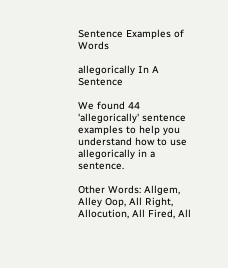Sentence Examples of Words

allegorically In A Sentence

We found 44 'allegorically' sentence examples to help you understand how to use allegorically in a sentence.

Other Words: Allgem, Alley Oop, All Right, Allocution, All Fired, All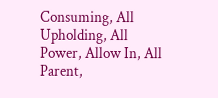Consuming, All Upholding, All Power, Allow In, All Parent,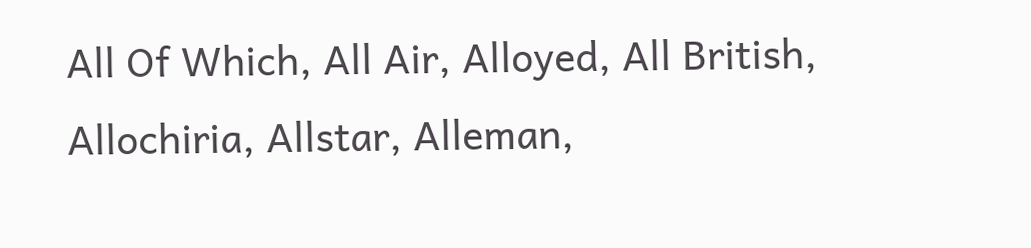All Of Which, All Air, Alloyed, All British, Allochiria, Allstar, Alleman,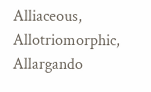Alliaceous, Allotriomorphic, Allargando